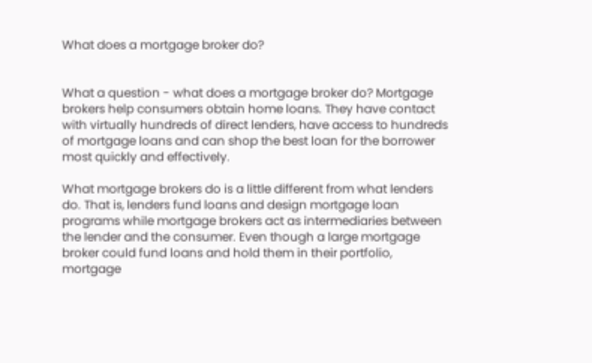What does a mortgage broker do?


What a question - what does a mortgage broker do? Mortgage brokers help consumers obtain home loans. They have contact with virtually hundreds of direct lenders, have access to hundreds of mortgage loans and can shop the best loan for the borrower most quickly and effectively.

What mortgage brokers do is a little different from what lenders do. That is, lenders fund loans and design mortgage loan programs while mortgage brokers act as intermediaries between the lender and the consumer. Even though a large mortgage broker could fund loans and hold them in their portfolio, mortgage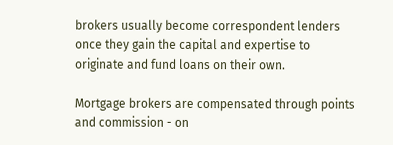brokers usually become correspondent lenders once they gain the capital and expertise to originate and fund loans on their own.

Mortgage brokers are compensated through points and commission - on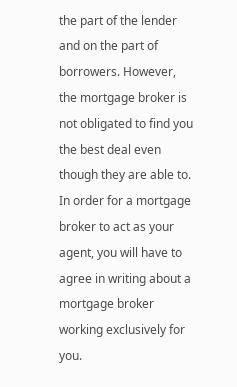the part of the lender and on the part of borrowers. However, the mortgage broker is not obligated to find you the best deal even though they are able to. In order for a mortgage broker to act as your agent, you will have to agree in writing about a mortgage broker working exclusively for you.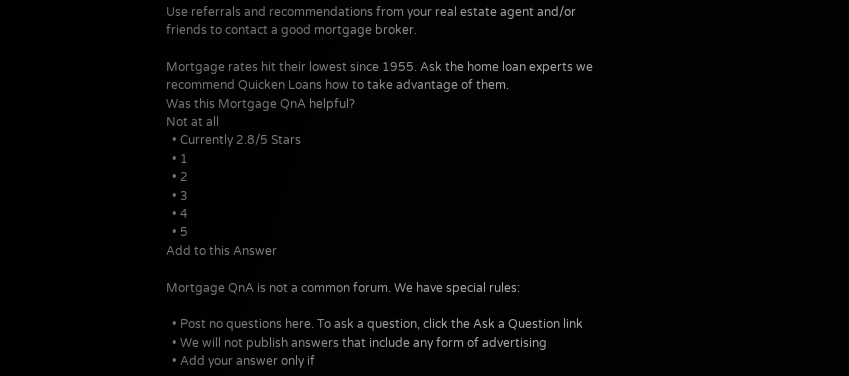Use referrals and recommendations from your real estate agent and/or friends to contact a good mortgage broker.

Mortgage rates hit their lowest since 1955. Ask the home loan experts we recommend Quicken Loans how to take advantage of them.
Was this Mortgage QnA helpful?
Not at all
  • Currently 2.8/5 Stars
  • 1
  • 2
  • 3
  • 4
  • 5
Add to this Answer

Mortgage QnA is not a common forum. We have special rules:

  • Post no questions here. To ask a question, click the Ask a Question link
  • We will not publish answers that include any form of advertising
  • Add your answer only if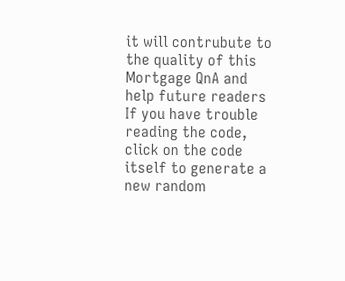it will contrubute to the quality of this Mortgage QnA and help future readers
If you have trouble reading the code, click on the code itself to generate a new random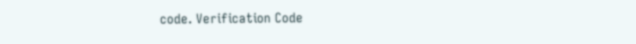code. Verification Code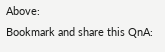Above:
Bookmark and share this QnA: